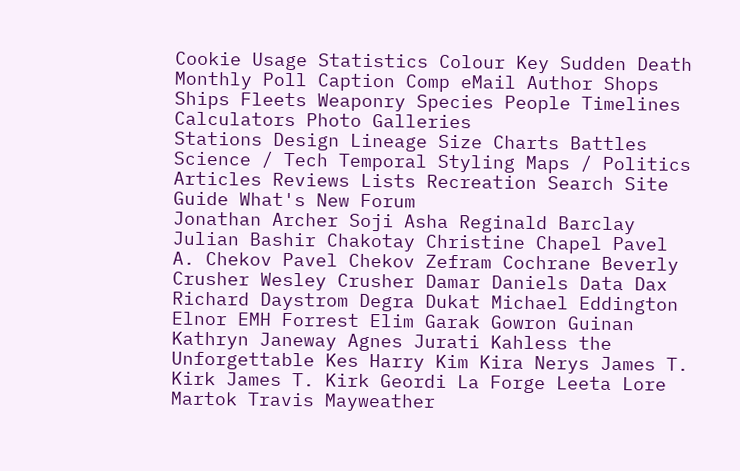Cookie Usage Statistics Colour Key Sudden Death Monthly Poll Caption Comp eMail Author Shops
Ships Fleets Weaponry Species People Timelines Calculators Photo Galleries
Stations Design Lineage Size Charts Battles Science / Tech Temporal Styling Maps / Politics
Articles Reviews Lists Recreation Search Site Guide What's New Forum
Jonathan Archer Soji Asha Reginald Barclay Julian Bashir Chakotay Christine Chapel Pavel A. Chekov Pavel Chekov Zefram Cochrane Beverly Crusher Wesley Crusher Damar Daniels Data Dax Richard Daystrom Degra Dukat Michael Eddington Elnor EMH Forrest Elim Garak Gowron Guinan Kathryn Janeway Agnes Jurati Kahless the Unforgettable Kes Harry Kim Kira Nerys James T. Kirk James T. Kirk Geordi La Forge Leeta Lore Martok Travis Mayweather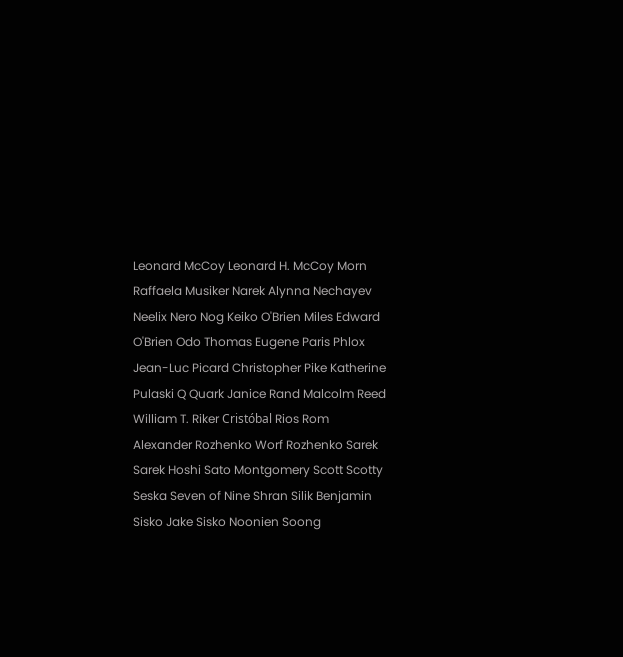Leonard McCoy Leonard H. McCoy Morn Raffaela Musiker Narek Alynna Nechayev Neelix Nero Nog Keiko O'Brien Miles Edward O'Brien Odo Thomas Eugene Paris Phlox Jean-Luc Picard Christopher Pike Katherine Pulaski Q Quark Janice Rand Malcolm Reed William T. Riker Cristóbal Rios Rom Alexander Rozhenko Worf Rozhenko Sarek Sarek Hoshi Sato Montgomery Scott Scotty Seska Seven of Nine Shran Silik Benjamin Sisko Jake Sisko Noonien Soong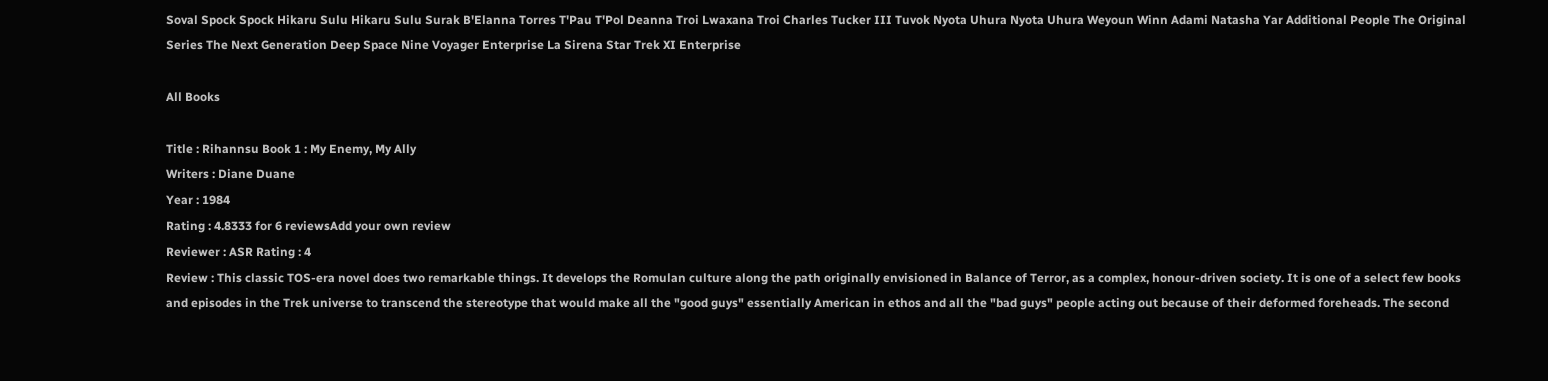Soval Spock Spock Hikaru Sulu Hikaru Sulu Surak B'Elanna Torres T'Pau T'Pol Deanna Troi Lwaxana Troi Charles Tucker III Tuvok Nyota Uhura Nyota Uhura Weyoun Winn Adami Natasha Yar Additional People The Original Series The Next Generation Deep Space Nine Voyager Enterprise La Sirena Star Trek XI Enterprise

All Books

Title : Rihannsu Book 1 : My Enemy, My Ally
Writers : Diane Duane
Year : 1984
Rating : 4.8333 for 6 reviewsAdd your own review
Reviewer : ASR Rating : 4
Review : This classic TOS-era novel does two remarkable things. It develops the Romulan culture along the path originally envisioned in Balance of Terror, as a complex, honour-driven society. It is one of a select few books and episodes in the Trek universe to transcend the stereotype that would make all the "good guys" essentially American in ethos and all the "bad guys" people acting out because of their deformed foreheads. The second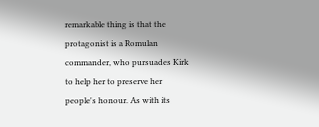remarkable thing is that the protagonist is a Romulan commander, who pursuades Kirk to help her to preserve her people's honour. As with its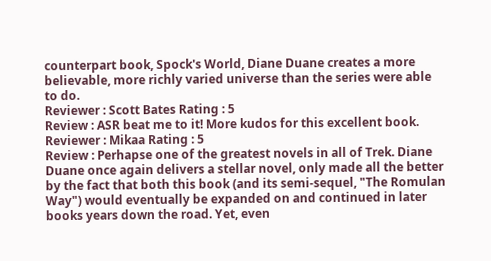counterpart book, Spock's World, Diane Duane creates a more believable, more richly varied universe than the series were able to do.
Reviewer : Scott Bates Rating : 5
Review : ASR beat me to it! More kudos for this excellent book.
Reviewer : Mikaa Rating : 5
Review : Perhapse one of the greatest novels in all of Trek. Diane Duane once again delivers a stellar novel, only made all the better by the fact that both this book (and its semi-sequel, "The Romulan Way") would eventually be expanded on and continued in later books years down the road. Yet, even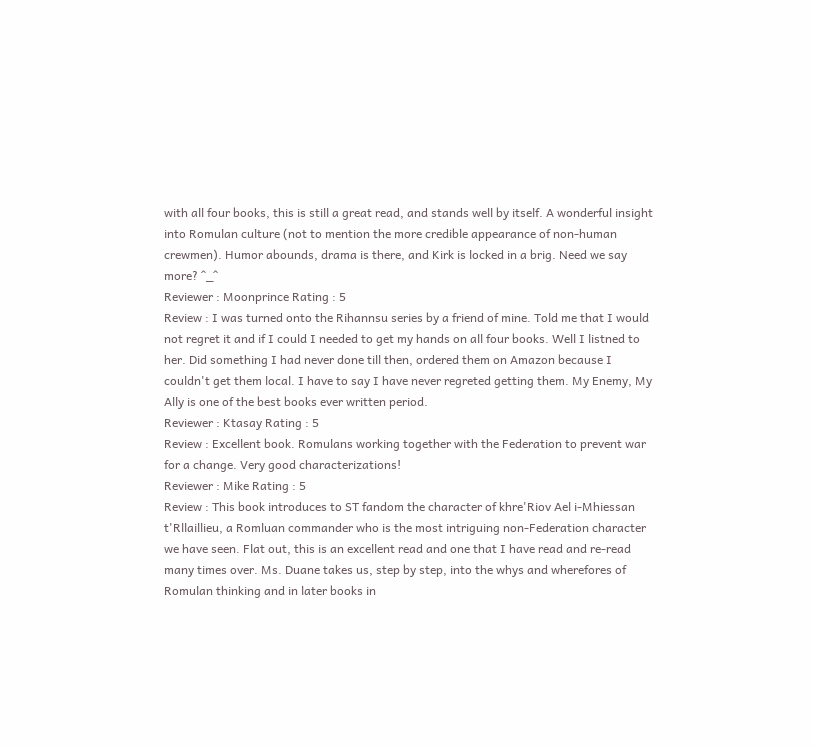with all four books, this is still a great read, and stands well by itself. A wonderful insight into Romulan culture (not to mention the more credible appearance of non-human crewmen). Humor abounds, drama is there, and Kirk is locked in a brig. Need we say more? ^_^
Reviewer : Moonprince Rating : 5
Review : I was turned onto the Rihannsu series by a friend of mine. Told me that I would not regret it and if I could I needed to get my hands on all four books. Well I listned to her. Did something I had never done till then, ordered them on Amazon because I couldn't get them local. I have to say I have never regreted getting them. My Enemy, My Ally is one of the best books ever written period.
Reviewer : Ktasay Rating : 5
Review : Excellent book. Romulans working together with the Federation to prevent war for a change. Very good characterizations!
Reviewer : Mike Rating : 5
Review : This book introduces to ST fandom the character of khre'Riov Ael i-Mhiessan t'Rllaillieu, a Romluan commander who is the most intriguing non-Federation character we have seen. Flat out, this is an excellent read and one that I have read and re-read many times over. Ms. Duane takes us, step by step, into the whys and wherefores of Romulan thinking and in later books in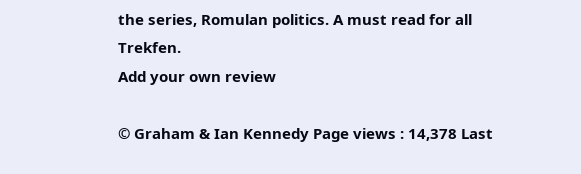the series, Romulan politics. A must read for all Trekfen.
Add your own review

© Graham & Ian Kennedy Page views : 14,378 Last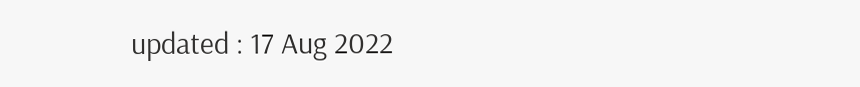updated : 17 Aug 2022